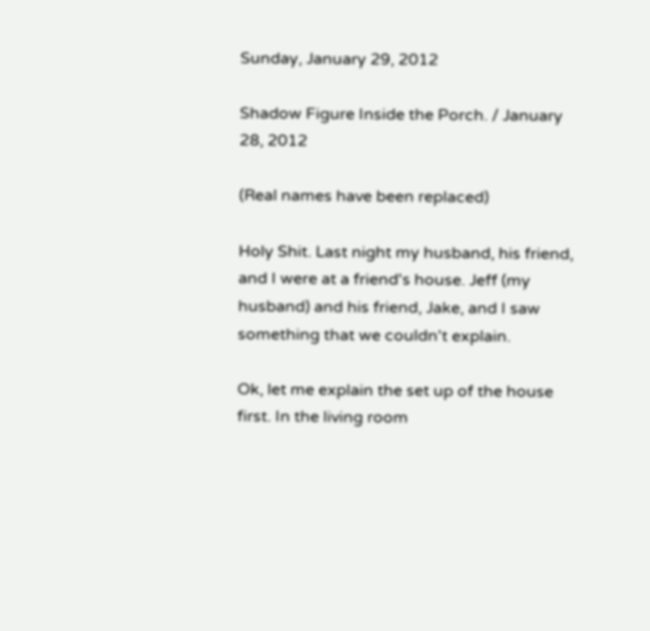Sunday, January 29, 2012

Shadow Figure Inside the Porch. / January 28, 2012

(Real names have been replaced)

Holy Shit. Last night my husband, his friend, and I were at a friend's house. Jeff (my husband) and his friend, Jake, and I saw something that we couldn't explain.

Ok, let me explain the set up of the house first. In the living room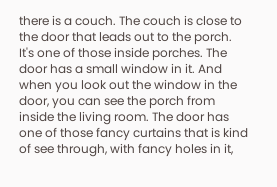there is a couch. The couch is close to the door that leads out to the porch. It's one of those inside porches. The door has a small window in it. And when you look out the window in the door, you can see the porch from inside the living room. The door has one of those fancy curtains that is kind of see through, with fancy holes in it,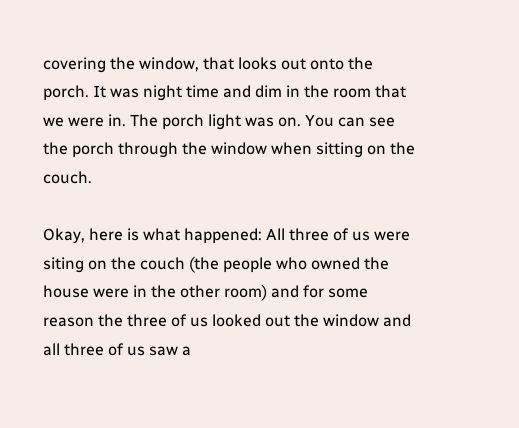covering the window, that looks out onto the porch. It was night time and dim in the room that we were in. The porch light was on. You can see the porch through the window when sitting on the couch.

Okay, here is what happened: All three of us were siting on the couch (the people who owned the house were in the other room) and for some reason the three of us looked out the window and all three of us saw a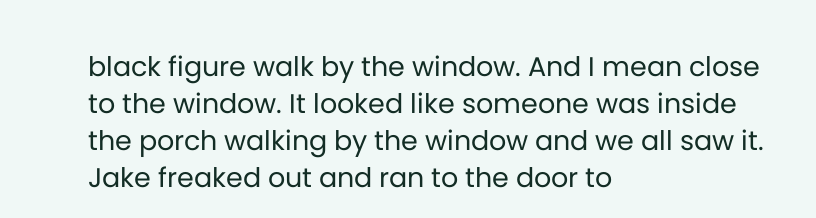black figure walk by the window. And I mean close to the window. It looked like someone was inside the porch walking by the window and we all saw it. Jake freaked out and ran to the door to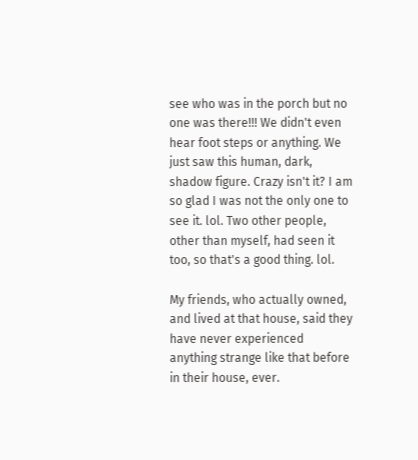see who was in the porch but no one was there!!! We didn't even hear foot steps or anything. We just saw this human, dark, shadow figure. Crazy isn't it? I am so glad I was not the only one to see it. lol. Two other people, other than myself, had seen it too, so that's a good thing. lol.

My friends, who actually owned, and lived at that house, said they have never experienced anything strange like that before in their house, ever.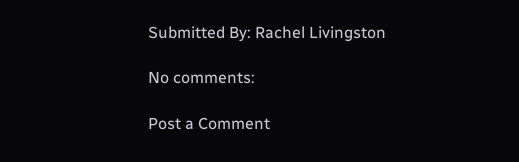Submitted By: Rachel Livingston

No comments:

Post a Comment